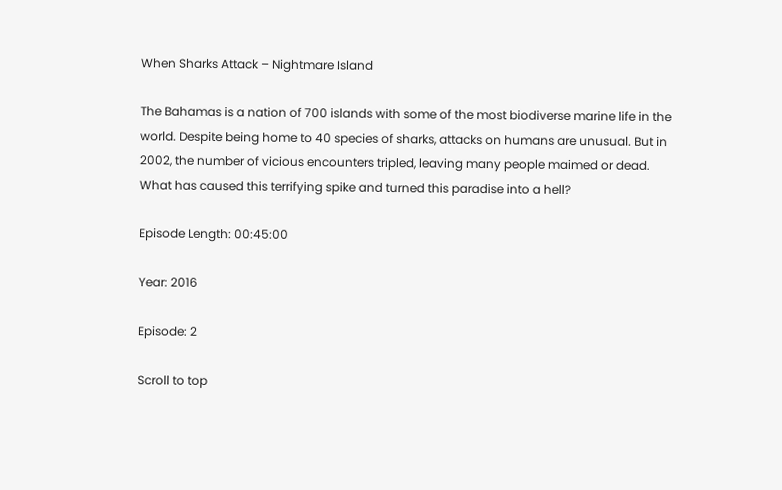When Sharks Attack – Nightmare Island

The Bahamas is a nation of 700 islands with some of the most biodiverse marine life in the world. Despite being home to 40 species of sharks, attacks on humans are unusual. But in 2002, the number of vicious encounters tripled, leaving many people maimed or dead. What has caused this terrifying spike and turned this paradise into a hell?

Episode Length: 00:45:00

Year: 2016

Episode: 2

Scroll to top